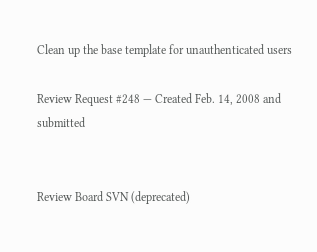Clean up the base template for unauthenticated users

Review Request #248 — Created Feb. 14, 2008 and submitted


Review Board SVN (deprecated)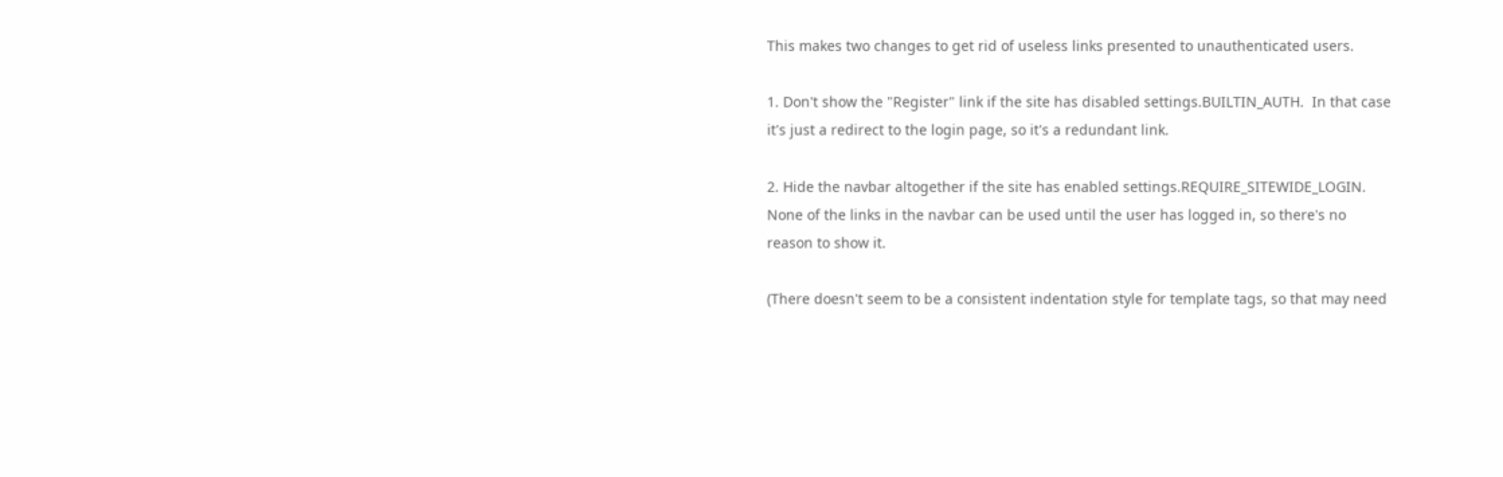This makes two changes to get rid of useless links presented to unauthenticated users.

1. Don't show the "Register" link if the site has disabled settings.BUILTIN_AUTH.  In that case it's just a redirect to the login page, so it's a redundant link.

2. Hide the navbar altogether if the site has enabled settings.REQUIRE_SITEWIDE_LOGIN.  None of the links in the navbar can be used until the user has logged in, so there's no reason to show it.

(There doesn't seem to be a consistent indentation style for template tags, so that may need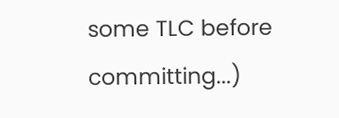some TLC before committing...)